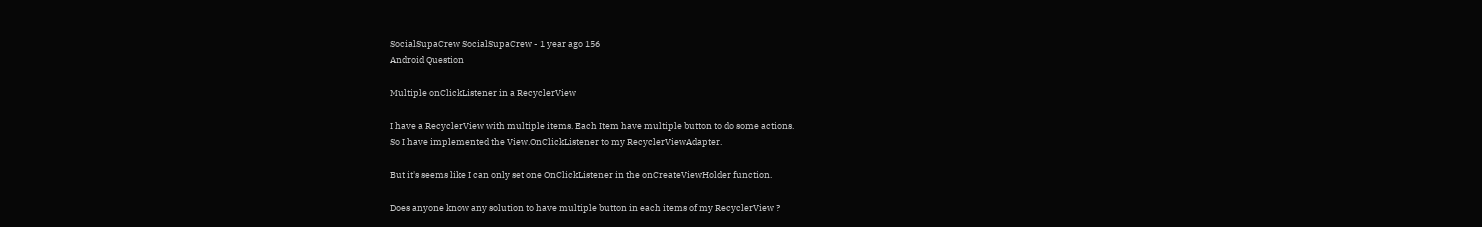SocialSupaCrew SocialSupaCrew - 1 year ago 156
Android Question

Multiple onClickListener in a RecyclerView

I have a RecyclerView with multiple items. Each Item have multiple button to do some actions.
So I have implemented the View.OnClickListener to my RecyclerViewAdapter.

But it's seems like I can only set one OnClickListener in the onCreateViewHolder function.

Does anyone know any solution to have multiple button in each items of my RecyclerView ?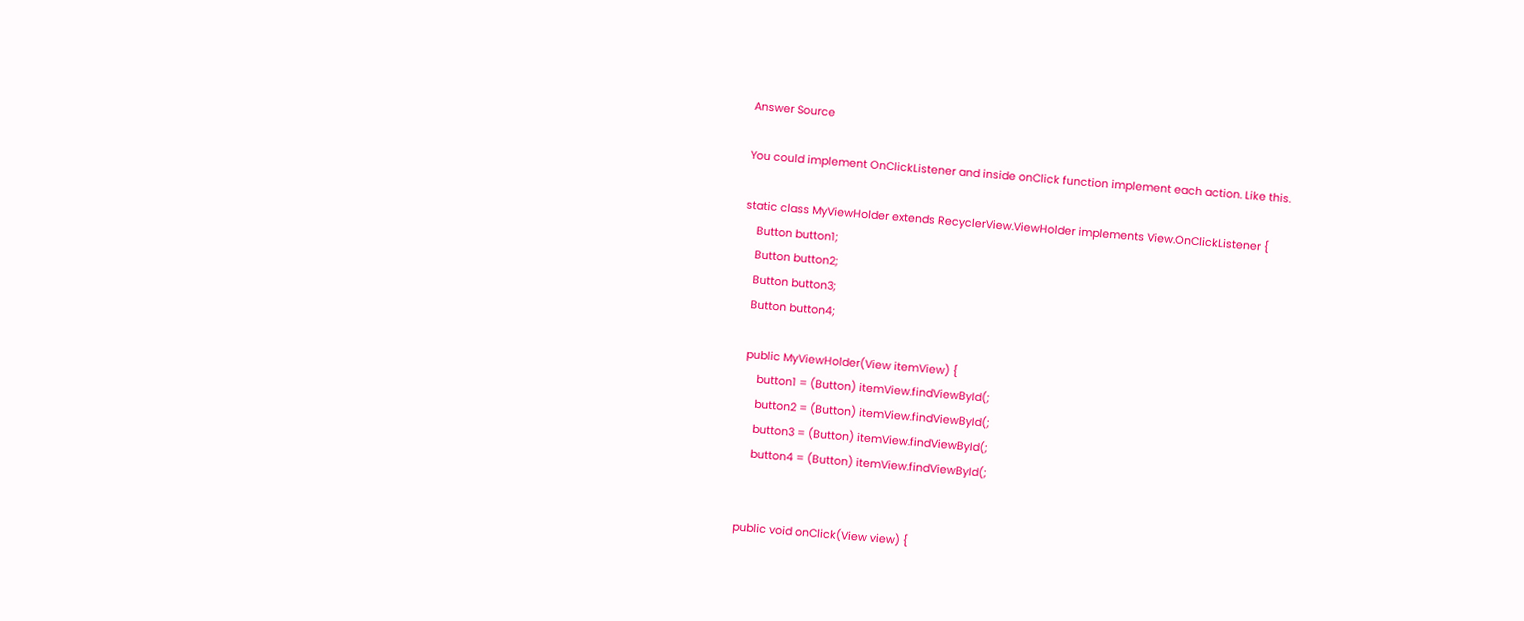Answer Source

You could implement OnClickListener and inside onClick function implement each action. Like this.

static class MyViewHolder extends RecyclerView.ViewHolder implements View.OnClickListener {
    Button button1;
    Button button2;
    Button button3;
    Button button4;

    public MyViewHolder(View itemView) {
        button1 = (Button) itemView.findViewById(;
        button2 = (Button) itemView.findViewById(;
        button3 = (Button) itemView.findViewById(;
        button4 = (Button) itemView.findViewById(;


    public void onClick(View view) {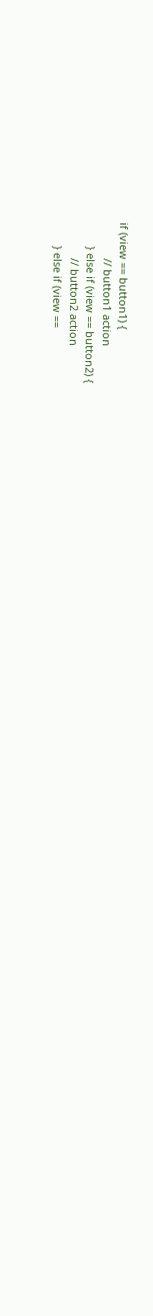if (view == button1) {
            // button1 action
        } else if (view == button2) {
            // button2 action
        } else if (view ==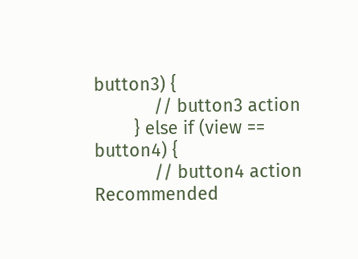button3) {
            // button3 action
        } else if (view == button4) {
            // button4 action
Recommended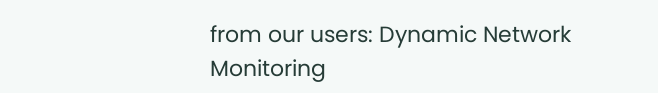from our users: Dynamic Network Monitoring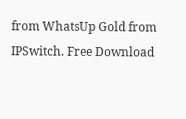from WhatsUp Gold from IPSwitch. Free Download